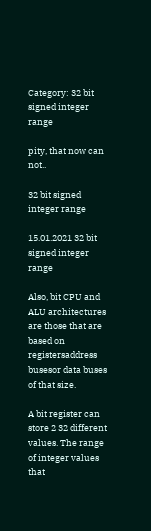Category: 32 bit signed integer range

pity, that now can not..

32 bit signed integer range

15.01.2021 32 bit signed integer range

Also, bit CPU and ALU architectures are those that are based on registersaddress busesor data buses of that size.

A bit register can store 2 32 different values. The range of integer values that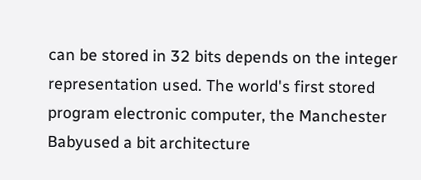can be stored in 32 bits depends on the integer representation used. The world's first stored program electronic computer, the Manchester Babyused a bit architecture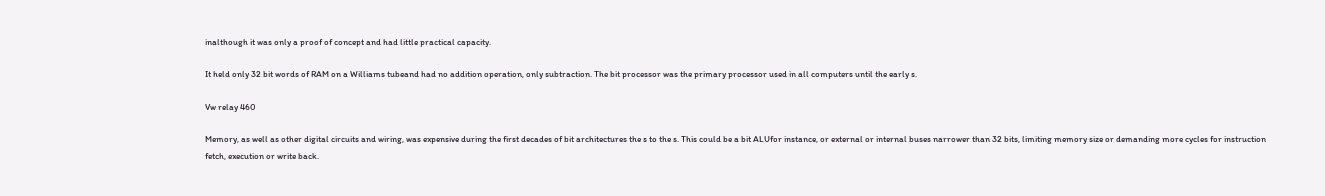inalthough it was only a proof of concept and had little practical capacity.

It held only 32 bit words of RAM on a Williams tubeand had no addition operation, only subtraction. The bit processor was the primary processor used in all computers until the early s.

Vw relay 460

Memory, as well as other digital circuits and wiring, was expensive during the first decades of bit architectures the s to the s. This could be a bit ALUfor instance, or external or internal buses narrower than 32 bits, limiting memory size or demanding more cycles for instruction fetch, execution or write back.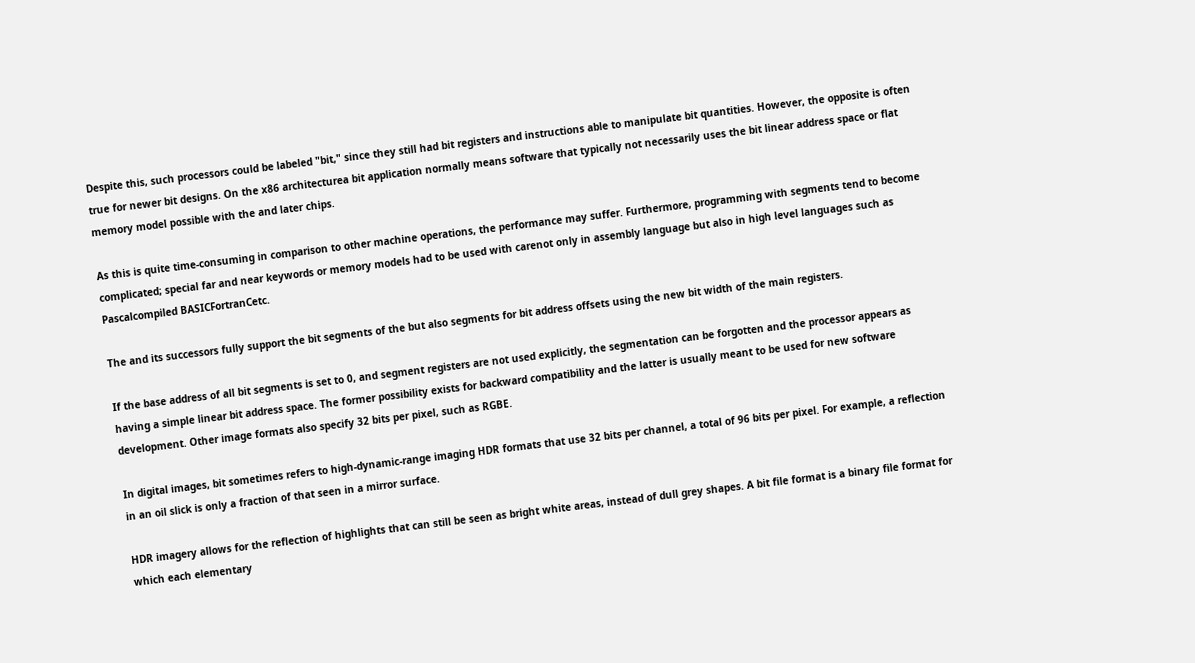Despite this, such processors could be labeled "bit," since they still had bit registers and instructions able to manipulate bit quantities. However, the opposite is often true for newer bit designs. On the x86 architecturea bit application normally means software that typically not necessarily uses the bit linear address space or flat memory model possible with the and later chips.

As this is quite time-consuming in comparison to other machine operations, the performance may suffer. Furthermore, programming with segments tend to become complicated; special far and near keywords or memory models had to be used with carenot only in assembly language but also in high level languages such as Pascalcompiled BASICFortranCetc.

The and its successors fully support the bit segments of the but also segments for bit address offsets using the new bit width of the main registers.

If the base address of all bit segments is set to 0, and segment registers are not used explicitly, the segmentation can be forgotten and the processor appears as having a simple linear bit address space. The former possibility exists for backward compatibility and the latter is usually meant to be used for new software development. Other image formats also specify 32 bits per pixel, such as RGBE.

In digital images, bit sometimes refers to high-dynamic-range imaging HDR formats that use 32 bits per channel, a total of 96 bits per pixel. For example, a reflection in an oil slick is only a fraction of that seen in a mirror surface.

HDR imagery allows for the reflection of highlights that can still be seen as bright white areas, instead of dull grey shapes. A bit file format is a binary file format for which each elementary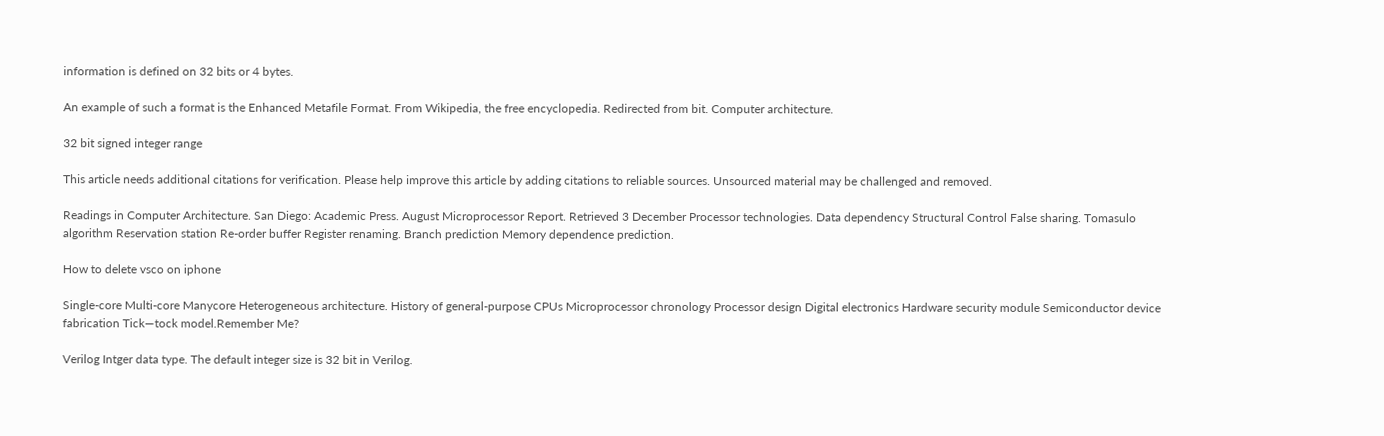information is defined on 32 bits or 4 bytes.

An example of such a format is the Enhanced Metafile Format. From Wikipedia, the free encyclopedia. Redirected from bit. Computer architecture.

32 bit signed integer range

This article needs additional citations for verification. Please help improve this article by adding citations to reliable sources. Unsourced material may be challenged and removed.

Readings in Computer Architecture. San Diego: Academic Press. August Microprocessor Report. Retrieved 3 December Processor technologies. Data dependency Structural Control False sharing. Tomasulo algorithm Reservation station Re-order buffer Register renaming. Branch prediction Memory dependence prediction.

How to delete vsco on iphone

Single-core Multi-core Manycore Heterogeneous architecture. History of general-purpose CPUs Microprocessor chronology Processor design Digital electronics Hardware security module Semiconductor device fabrication Tick—tock model.Remember Me?

Verilog Intger data type. The default integer size is 32 bit in Verilog.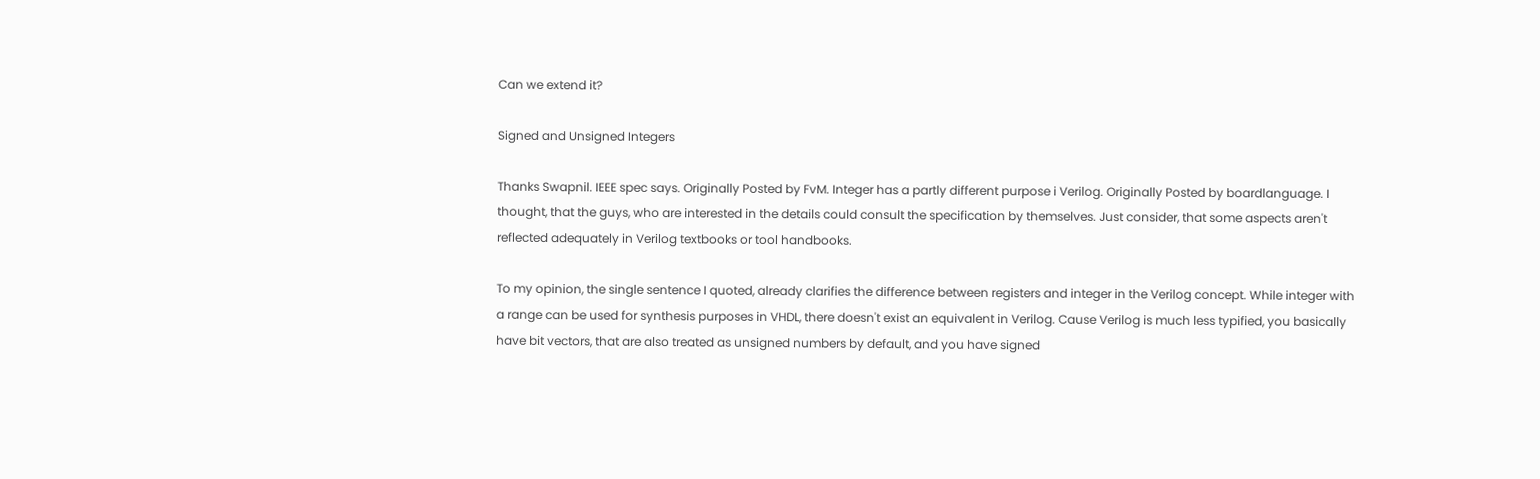Can we extend it?

Signed and Unsigned Integers

Thanks Swapnil. IEEE spec says. Originally Posted by FvM. Integer has a partly different purpose i Verilog. Originally Posted by boardlanguage. I thought, that the guys, who are interested in the details could consult the specification by themselves. Just consider, that some aspects aren't reflected adequately in Verilog textbooks or tool handbooks.

To my opinion, the single sentence I quoted, already clarifies the difference between registers and integer in the Verilog concept. While integer with a range can be used for synthesis purposes in VHDL, there doesn't exist an equivalent in Verilog. Cause Verilog is much less typified, you basically have bit vectors, that are also treated as unsigned numbers by default, and you have signed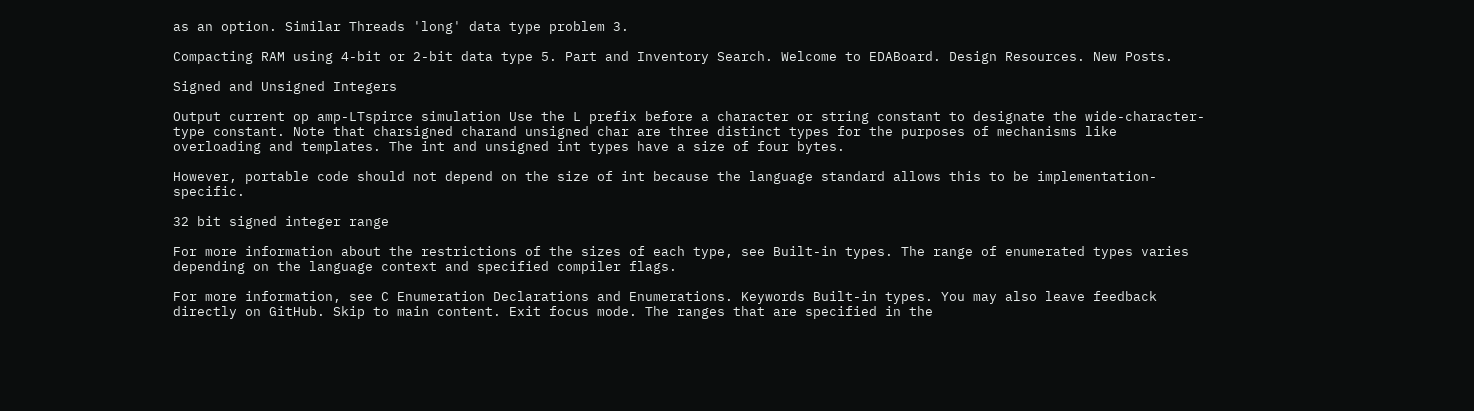as an option. Similar Threads 'long' data type problem 3.

Compacting RAM using 4-bit or 2-bit data type 5. Part and Inventory Search. Welcome to EDABoard. Design Resources. New Posts.

Signed and Unsigned Integers

Output current op amp-LTspirce simulation Use the L prefix before a character or string constant to designate the wide-character-type constant. Note that charsigned charand unsigned char are three distinct types for the purposes of mechanisms like overloading and templates. The int and unsigned int types have a size of four bytes.

However, portable code should not depend on the size of int because the language standard allows this to be implementation-specific.

32 bit signed integer range

For more information about the restrictions of the sizes of each type, see Built-in types. The range of enumerated types varies depending on the language context and specified compiler flags.

For more information, see C Enumeration Declarations and Enumerations. Keywords Built-in types. You may also leave feedback directly on GitHub. Skip to main content. Exit focus mode. The ranges that are specified in the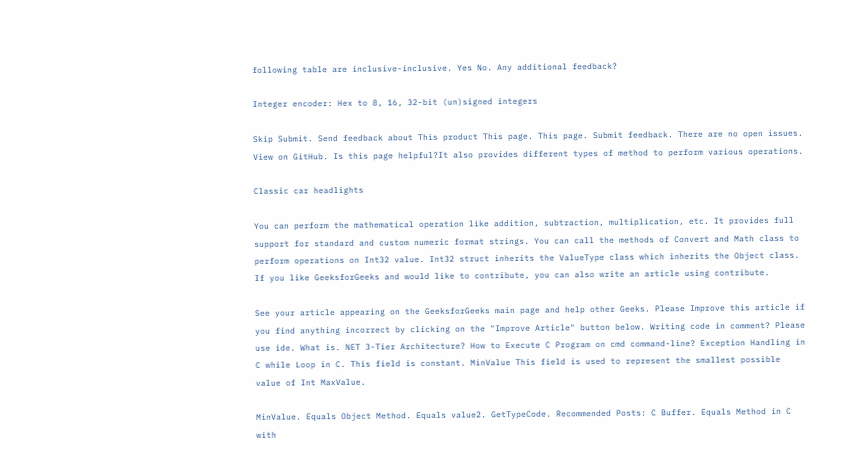following table are inclusive-inclusive. Yes No. Any additional feedback?

Integer encoder: Hex to 8, 16, 32-bit (un)signed integers

Skip Submit. Send feedback about This product This page. This page. Submit feedback. There are no open issues. View on GitHub. Is this page helpful?It also provides different types of method to perform various operations.

Classic car headlights

You can perform the mathematical operation like addition, subtraction, multiplication, etc. It provides full support for standard and custom numeric format strings. You can call the methods of Convert and Math class to perform operations on Int32 value. Int32 struct inherits the ValueType class which inherits the Object class. If you like GeeksforGeeks and would like to contribute, you can also write an article using contribute.

See your article appearing on the GeeksforGeeks main page and help other Geeks. Please Improve this article if you find anything incorrect by clicking on the "Improve Article" button below. Writing code in comment? Please use ide. What is. NET 3-Tier Architecture? How to Execute C Program on cmd command-line? Exception Handling in C while Loop in C. This field is constant. MinValue This field is used to represent the smallest possible value of Int MaxValue.

MinValue. Equals Object Method. Equals value2. GetTypeCode. Recommended Posts: C Buffer. Equals Method in C with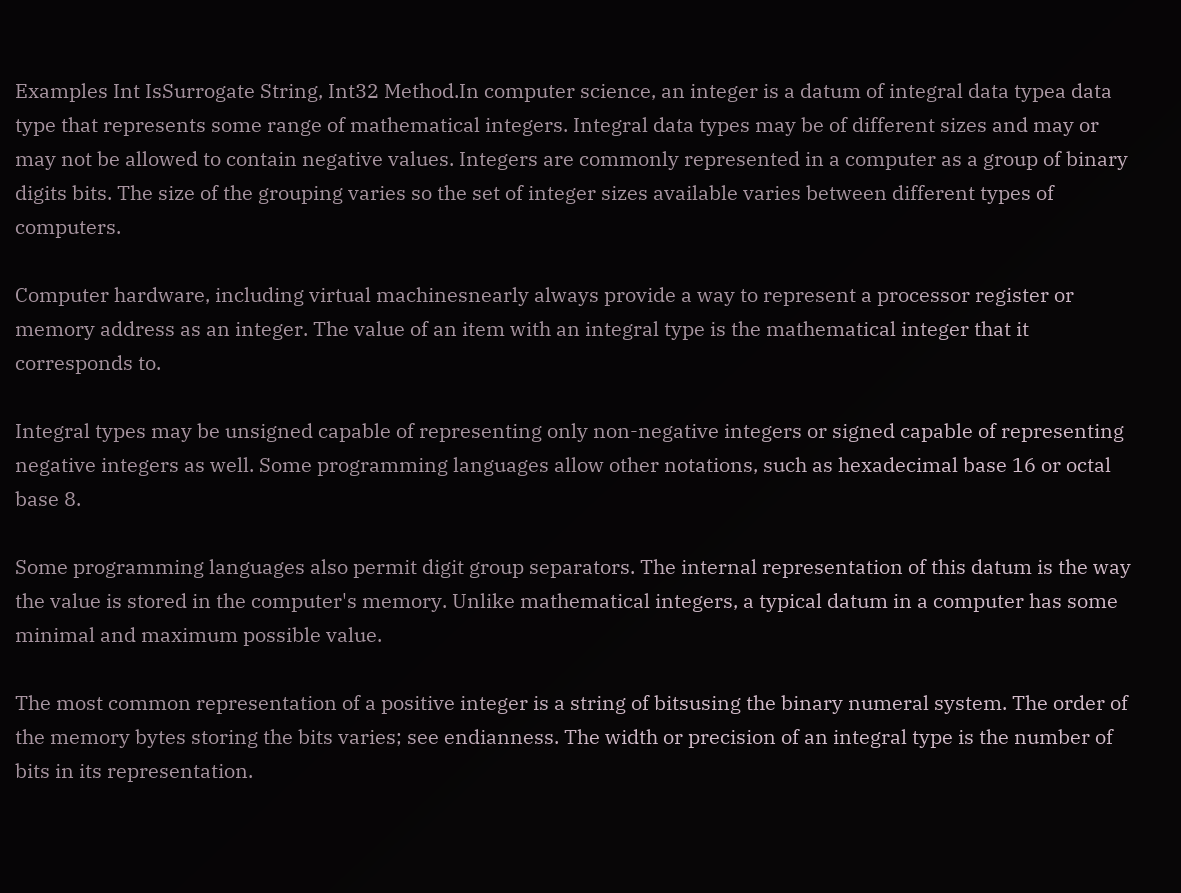Examples Int IsSurrogate String, Int32 Method.In computer science, an integer is a datum of integral data typea data type that represents some range of mathematical integers. Integral data types may be of different sizes and may or may not be allowed to contain negative values. Integers are commonly represented in a computer as a group of binary digits bits. The size of the grouping varies so the set of integer sizes available varies between different types of computers.

Computer hardware, including virtual machinesnearly always provide a way to represent a processor register or memory address as an integer. The value of an item with an integral type is the mathematical integer that it corresponds to.

Integral types may be unsigned capable of representing only non-negative integers or signed capable of representing negative integers as well. Some programming languages allow other notations, such as hexadecimal base 16 or octal base 8.

Some programming languages also permit digit group separators. The internal representation of this datum is the way the value is stored in the computer's memory. Unlike mathematical integers, a typical datum in a computer has some minimal and maximum possible value.

The most common representation of a positive integer is a string of bitsusing the binary numeral system. The order of the memory bytes storing the bits varies; see endianness. The width or precision of an integral type is the number of bits in its representation.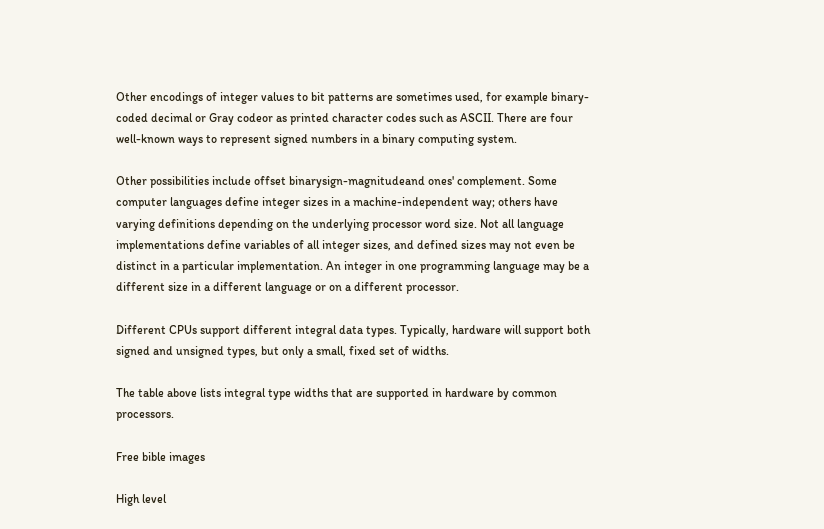Other encodings of integer values to bit patterns are sometimes used, for example binary-coded decimal or Gray codeor as printed character codes such as ASCII. There are four well-known ways to represent signed numbers in a binary computing system.

Other possibilities include offset binarysign-magnitudeand ones' complement. Some computer languages define integer sizes in a machine-independent way; others have varying definitions depending on the underlying processor word size. Not all language implementations define variables of all integer sizes, and defined sizes may not even be distinct in a particular implementation. An integer in one programming language may be a different size in a different language or on a different processor.

Different CPUs support different integral data types. Typically, hardware will support both signed and unsigned types, but only a small, fixed set of widths.

The table above lists integral type widths that are supported in hardware by common processors.

Free bible images

High level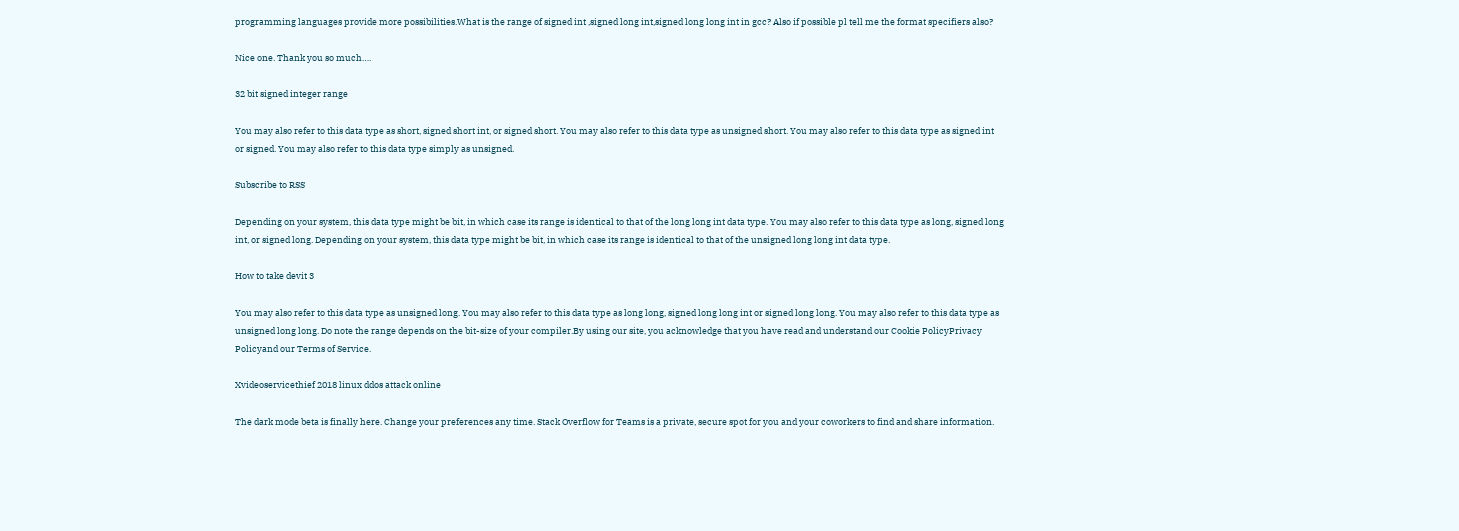programming languages provide more possibilities.What is the range of signed int ,signed long int,signed long long int in gcc? Also if possible pl tell me the format specifiers also?

Nice one. Thank you so much….

32 bit signed integer range

You may also refer to this data type as short, signed short int, or signed short. You may also refer to this data type as unsigned short. You may also refer to this data type as signed int or signed. You may also refer to this data type simply as unsigned.

Subscribe to RSS

Depending on your system, this data type might be bit, in which case its range is identical to that of the long long int data type. You may also refer to this data type as long, signed long int, or signed long. Depending on your system, this data type might be bit, in which case its range is identical to that of the unsigned long long int data type.

How to take devit 3

You may also refer to this data type as unsigned long. You may also refer to this data type as long long, signed long long int or signed long long. You may also refer to this data type as unsigned long long. Do note the range depends on the bit-size of your compiler.By using our site, you acknowledge that you have read and understand our Cookie PolicyPrivacy Policyand our Terms of Service.

Xvideoservicethief 2018 linux ddos attack online

The dark mode beta is finally here. Change your preferences any time. Stack Overflow for Teams is a private, secure spot for you and your coworkers to find and share information.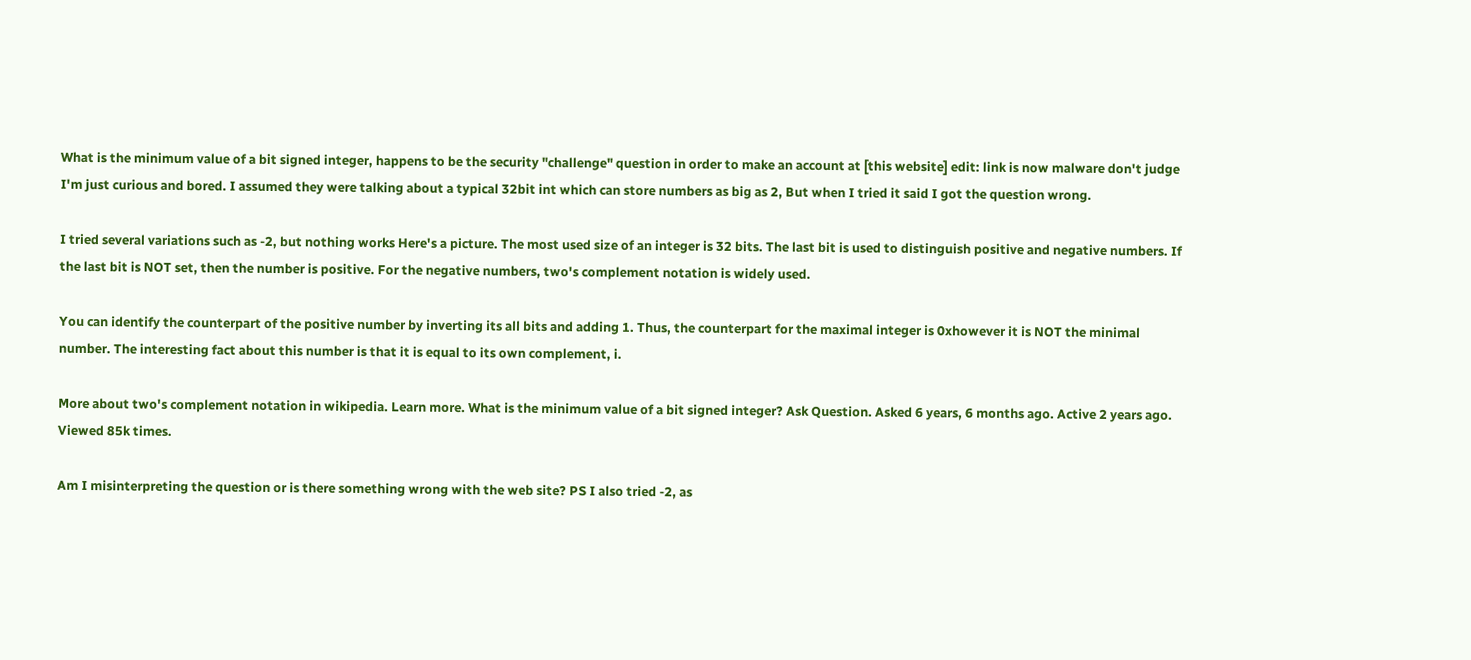What is the minimum value of a bit signed integer, happens to be the security "challenge" question in order to make an account at [this website] edit: link is now malware don't judge I'm just curious and bored. I assumed they were talking about a typical 32bit int which can store numbers as big as 2, But when I tried it said I got the question wrong.

I tried several variations such as -2, but nothing works Here's a picture. The most used size of an integer is 32 bits. The last bit is used to distinguish positive and negative numbers. If the last bit is NOT set, then the number is positive. For the negative numbers, two's complement notation is widely used.

You can identify the counterpart of the positive number by inverting its all bits and adding 1. Thus, the counterpart for the maximal integer is 0xhowever it is NOT the minimal number. The interesting fact about this number is that it is equal to its own complement, i.

More about two's complement notation in wikipedia. Learn more. What is the minimum value of a bit signed integer? Ask Question. Asked 6 years, 6 months ago. Active 2 years ago. Viewed 85k times.

Am I misinterpreting the question or is there something wrong with the web site? PS I also tried -2, as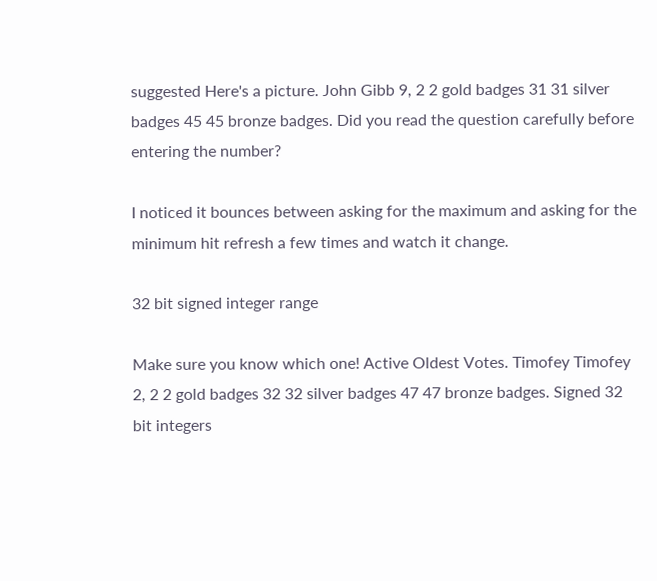suggested Here's a picture. John Gibb 9, 2 2 gold badges 31 31 silver badges 45 45 bronze badges. Did you read the question carefully before entering the number?

I noticed it bounces between asking for the maximum and asking for the minimum hit refresh a few times and watch it change.

32 bit signed integer range

Make sure you know which one! Active Oldest Votes. Timofey Timofey 2, 2 2 gold badges 32 32 silver badges 47 47 bronze badges. Signed 32 bit integers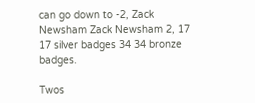can go down to -2, Zack Newsham Zack Newsham 2, 17 17 silver badges 34 34 bronze badges.

Twos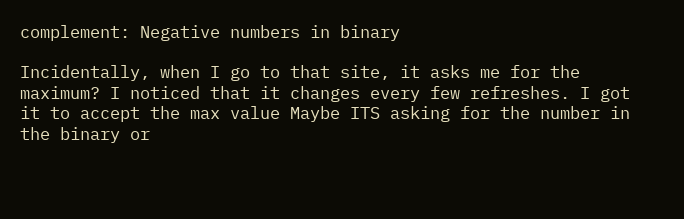complement: Negative numbers in binary

Incidentally, when I go to that site, it asks me for the maximum? I noticed that it changes every few refreshes. I got it to accept the max value Maybe ITS asking for the number in the binary or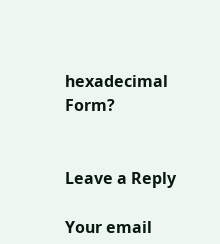hexadecimal Form?


Leave a Reply

Your email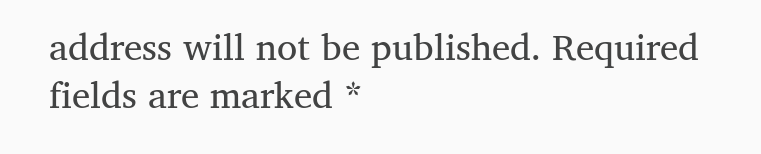address will not be published. Required fields are marked *